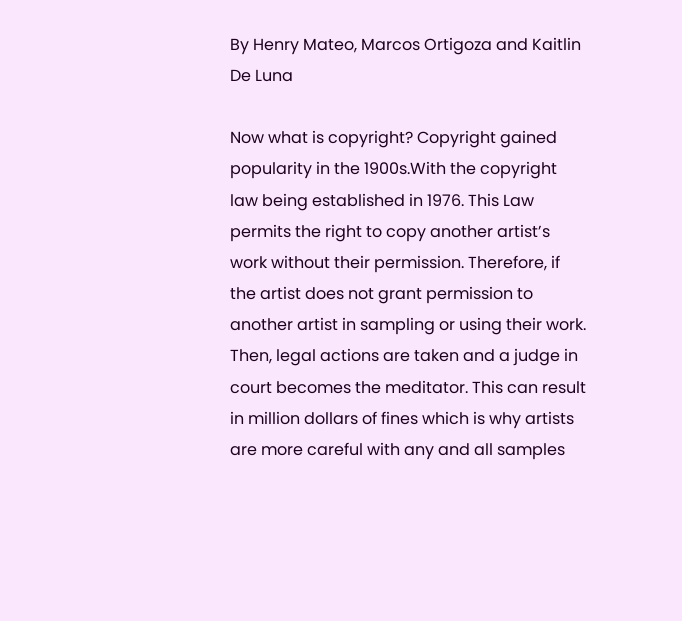By Henry Mateo, Marcos Ortigoza and Kaitlin De Luna

Now what is copyright? Copyright gained popularity in the 1900s.With the copyright law being established in 1976. This Law permits the right to copy another artist’s work without their permission. Therefore, if the artist does not grant permission to another artist in sampling or using their work. Then, legal actions are taken and a judge in court becomes the meditator. This can result in million dollars of fines which is why artists are more careful with any and all samples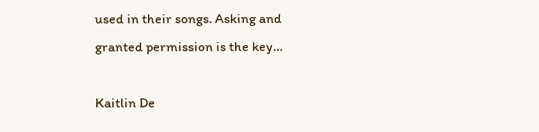used in their songs. Asking and granted permission is the key…

Kaitlin De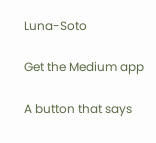Luna-Soto

Get the Medium app

A button that says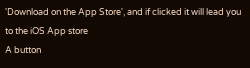'Download on the App Store', and if clicked it will lead you to the iOS App store
A button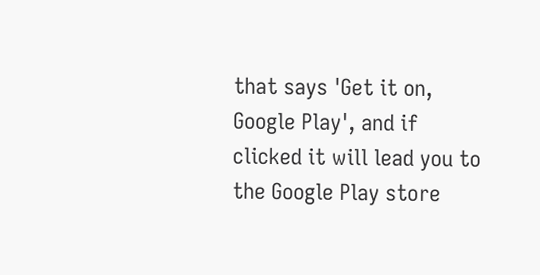that says 'Get it on, Google Play', and if clicked it will lead you to the Google Play store